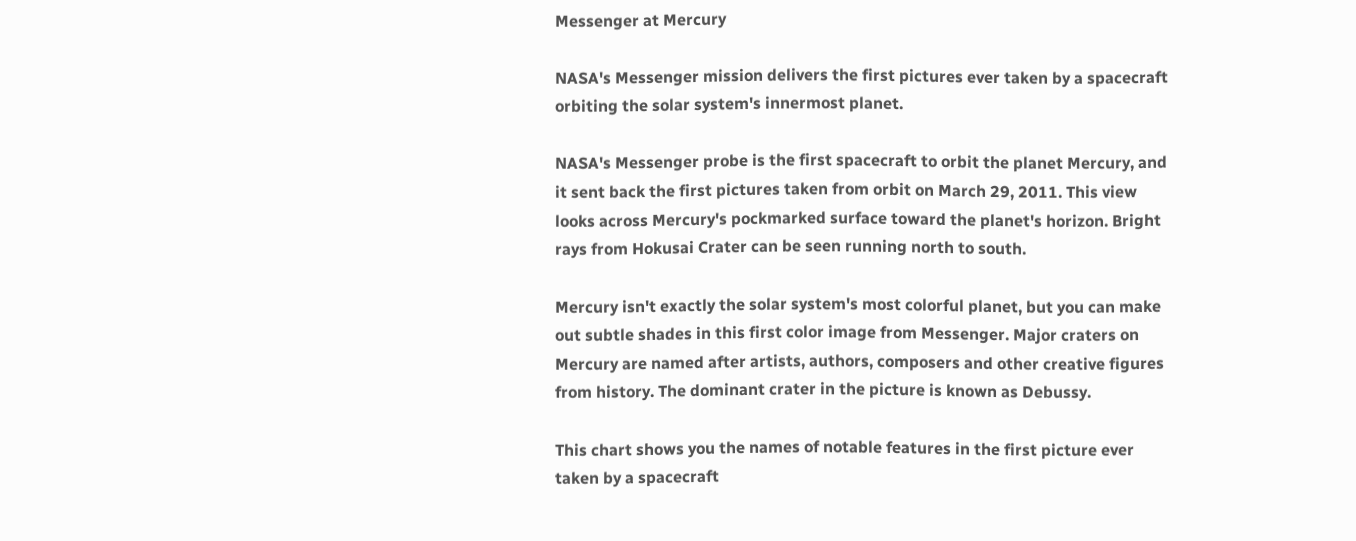Messenger at Mercury

NASA's Messenger mission delivers the first pictures ever taken by a spacecraft orbiting the solar system's innermost planet.

NASA's Messenger probe is the first spacecraft to orbit the planet Mercury, and it sent back the first pictures taken from orbit on March 29, 2011. This view looks across Mercury's pockmarked surface toward the planet's horizon. Bright rays from Hokusai Crater can be seen running north to south.

Mercury isn't exactly the solar system's most colorful planet, but you can make out subtle shades in this first color image from Messenger. Major craters on Mercury are named after artists, authors, composers and other creative figures from history. The dominant crater in the picture is known as Debussy.

This chart shows you the names of notable features in the first picture ever taken by a spacecraft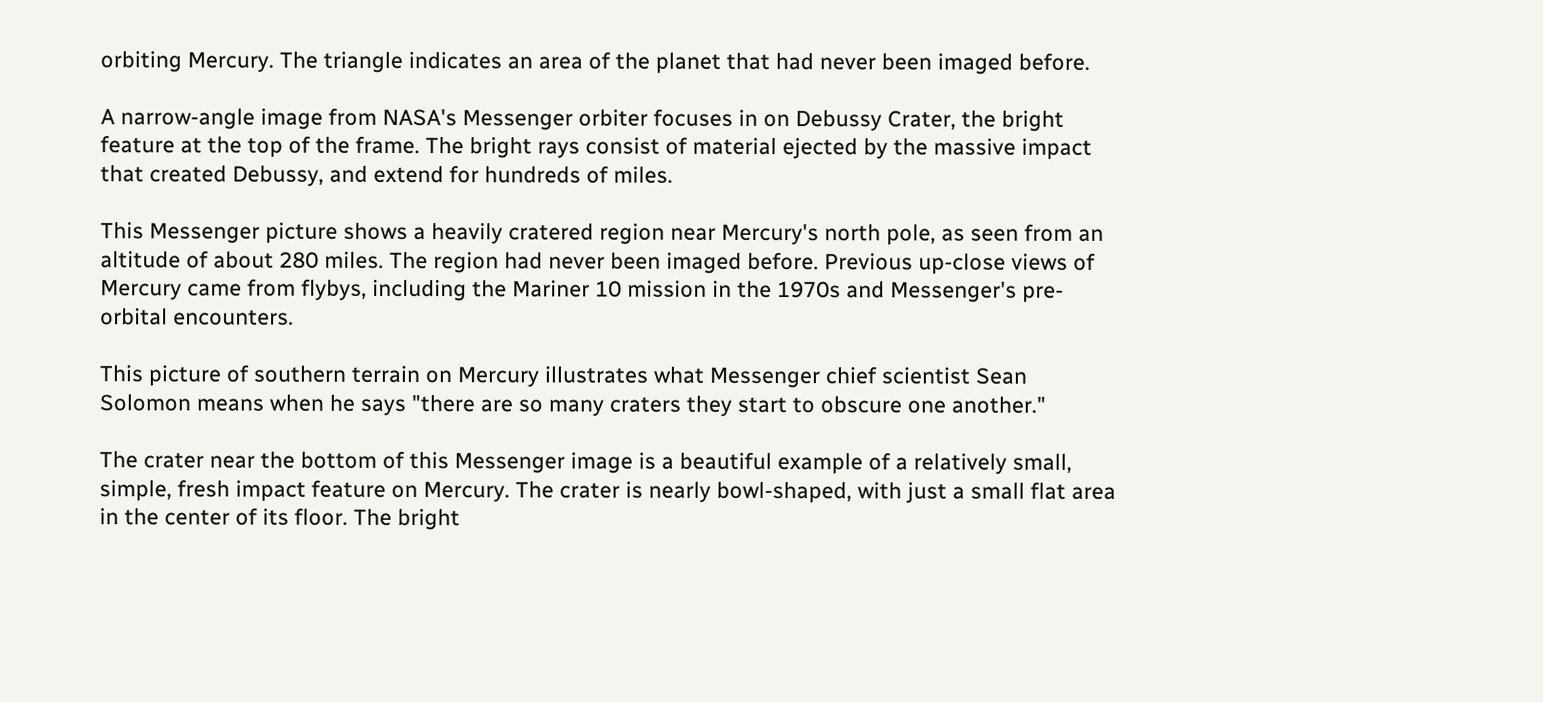orbiting Mercury. The triangle indicates an area of the planet that had never been imaged before.

A narrow-angle image from NASA's Messenger orbiter focuses in on Debussy Crater, the bright feature at the top of the frame. The bright rays consist of material ejected by the massive impact that created Debussy, and extend for hundreds of miles.

This Messenger picture shows a heavily cratered region near Mercury's north pole, as seen from an altitude of about 280 miles. The region had never been imaged before. Previous up-close views of Mercury came from flybys, including the Mariner 10 mission in the 1970s and Messenger's pre-orbital encounters.

This picture of southern terrain on Mercury illustrates what Messenger chief scientist Sean Solomon means when he says "there are so many craters they start to obscure one another."

The crater near the bottom of this Messenger image is a beautiful example of a relatively small, simple, fresh impact feature on Mercury. The crater is nearly bowl-shaped, with just a small flat area in the center of its floor. The bright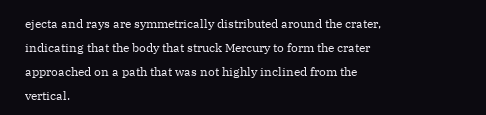ejecta and rays are symmetrically distributed around the crater, indicating that the body that struck Mercury to form the crater approached on a path that was not highly inclined from the vertical.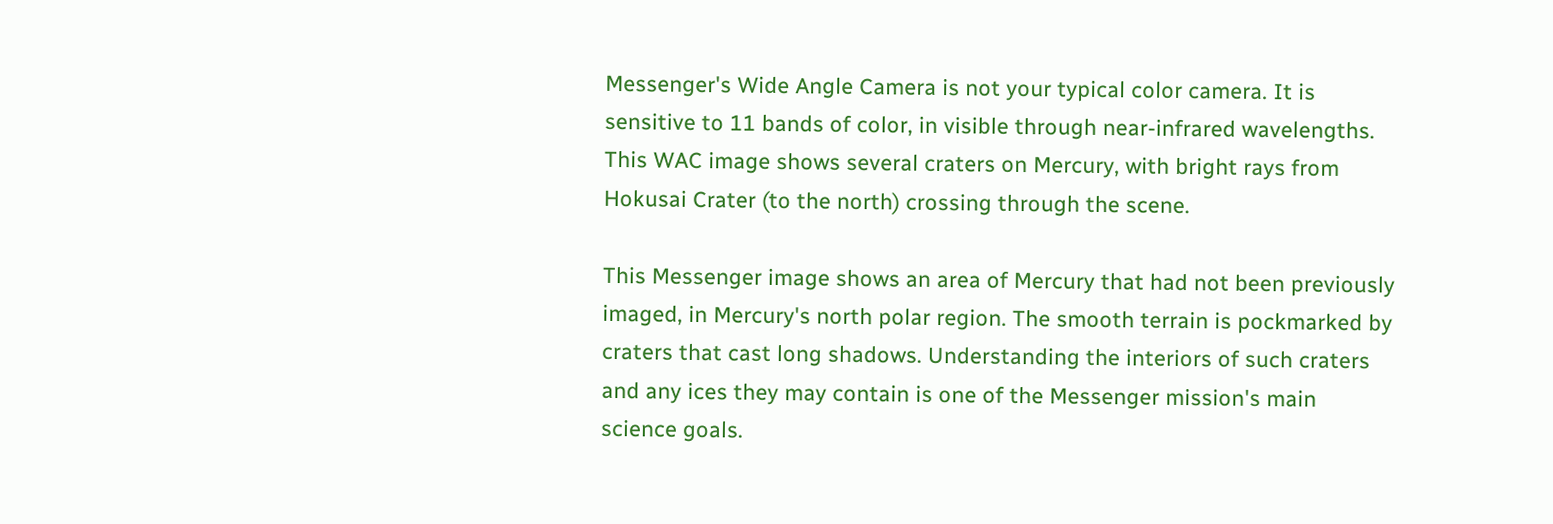Messenger's Wide Angle Camera is not your typical color camera. It is sensitive to 11 bands of color, in visible through near-infrared wavelengths. This WAC image shows several craters on Mercury, with bright rays from Hokusai Crater (to the north) crossing through the scene.

This Messenger image shows an area of Mercury that had not been previously imaged, in Mercury's north polar region. The smooth terrain is pockmarked by craters that cast long shadows. Understanding the interiors of such craters and any ices they may contain is one of the Messenger mission's main science goals.